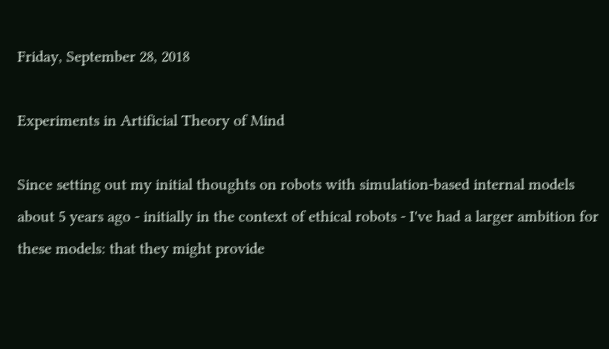Friday, September 28, 2018

Experiments in Artificial Theory of Mind

Since setting out my initial thoughts on robots with simulation-based internal models about 5 years ago - initially in the context of ethical robots - I've had a larger ambition for these models: that they might provide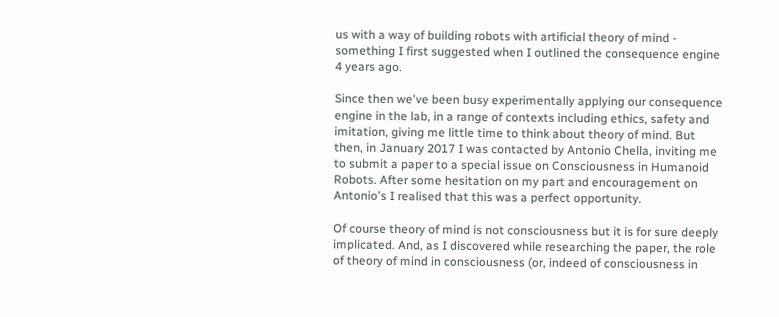us with a way of building robots with artificial theory of mind - something I first suggested when I outlined the consequence engine 4 years ago.

Since then we've been busy experimentally applying our consequence engine in the lab, in a range of contexts including ethics, safety and imitation, giving me little time to think about theory of mind. But then, in January 2017 I was contacted by Antonio Chella, inviting me to submit a paper to a special issue on Consciousness in Humanoid Robots. After some hesitation on my part and encouragement on Antonio's I realised that this was a perfect opportunity.

Of course theory of mind is not consciousness but it is for sure deeply implicated. And, as I discovered while researching the paper, the role of theory of mind in consciousness (or, indeed of consciousness in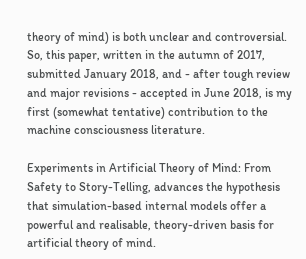theory of mind) is both unclear and controversial. So, this paper, written in the autumn of 2017, submitted January 2018, and - after tough review and major revisions - accepted in June 2018, is my first (somewhat tentative) contribution to the machine consciousness literature.

Experiments in Artificial Theory of Mind: From Safety to Story-Telling, advances the hypothesis that simulation-based internal models offer a powerful and realisable, theory-driven basis for artificial theory of mind.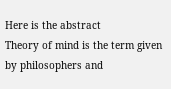Here is the abstract
Theory of mind is the term given by philosophers and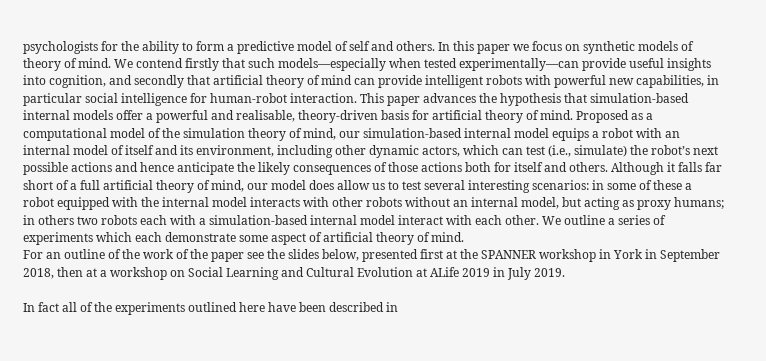psychologists for the ability to form a predictive model of self and others. In this paper we focus on synthetic models of theory of mind. We contend firstly that such models—especially when tested experimentally—can provide useful insights into cognition, and secondly that artificial theory of mind can provide intelligent robots with powerful new capabilities, in particular social intelligence for human-robot interaction. This paper advances the hypothesis that simulation-based internal models offer a powerful and realisable, theory-driven basis for artificial theory of mind. Proposed as a computational model of the simulation theory of mind, our simulation-based internal model equips a robot with an internal model of itself and its environment, including other dynamic actors, which can test (i.e., simulate) the robot’s next possible actions and hence anticipate the likely consequences of those actions both for itself and others. Although it falls far short of a full artificial theory of mind, our model does allow us to test several interesting scenarios: in some of these a robot equipped with the internal model interacts with other robots without an internal model, but acting as proxy humans; in others two robots each with a simulation-based internal model interact with each other. We outline a series of experiments which each demonstrate some aspect of artificial theory of mind.
For an outline of the work of the paper see the slides below, presented first at the SPANNER workshop in York in September 2018, then at a workshop on Social Learning and Cultural Evolution at ALife 2019 in July 2019.

In fact all of the experiments outlined here have been described in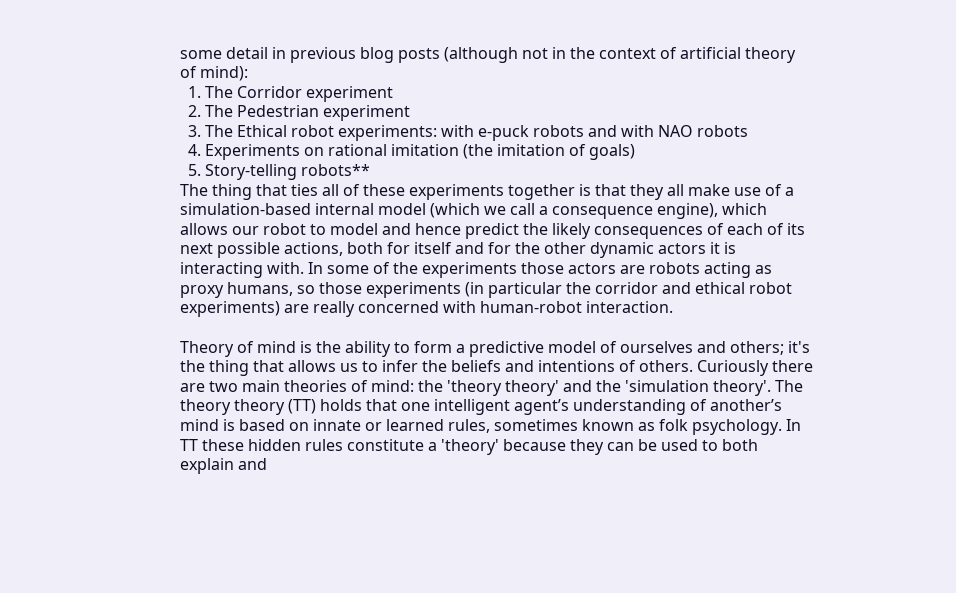some detail in previous blog posts (although not in the context of artificial theory of mind):
  1. The Corridor experiment
  2. The Pedestrian experiment
  3. The Ethical robot experiments: with e-puck robots and with NAO robots
  4. Experiments on rational imitation (the imitation of goals)
  5. Story-telling robots**
The thing that ties all of these experiments together is that they all make use of a simulation-based internal model (which we call a consequence engine), which allows our robot to model and hence predict the likely consequences of each of its next possible actions, both for itself and for the other dynamic actors it is interacting with. In some of the experiments those actors are robots acting as proxy humans, so those experiments (in particular the corridor and ethical robot experiments) are really concerned with human-robot interaction.

Theory of mind is the ability to form a predictive model of ourselves and others; it's the thing that allows us to infer the beliefs and intentions of others. Curiously there are two main theories of mind: the 'theory theory' and the 'simulation theory'. The theory theory (TT) holds that one intelligent agent’s understanding of another’s mind is based on innate or learned rules, sometimes known as folk psychology. In TT these hidden rules constitute a 'theory' because they can be used to both explain and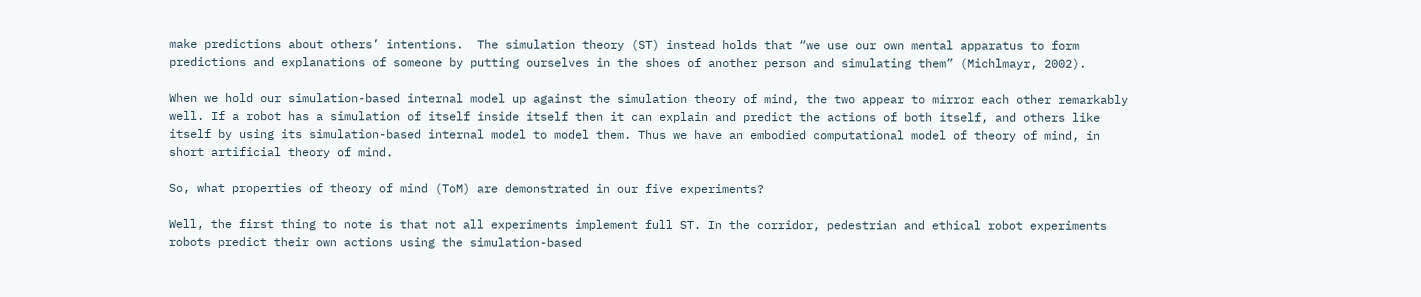make predictions about others’ intentions.  The simulation theory (ST) instead holds that “we use our own mental apparatus to form predictions and explanations of someone by putting ourselves in the shoes of another person and simulating them” (Michlmayr, 2002).

When we hold our simulation-based internal model up against the simulation theory of mind, the two appear to mirror each other remarkably well. If a robot has a simulation of itself inside itself then it can explain and predict the actions of both itself, and others like itself by using its simulation-based internal model to model them. Thus we have an embodied computational model of theory of mind, in short artificial theory of mind.

So, what properties of theory of mind (ToM) are demonstrated in our five experiments?

Well, the first thing to note is that not all experiments implement full ST. In the corridor, pedestrian and ethical robot experiments robots predict their own actions using the simulation-based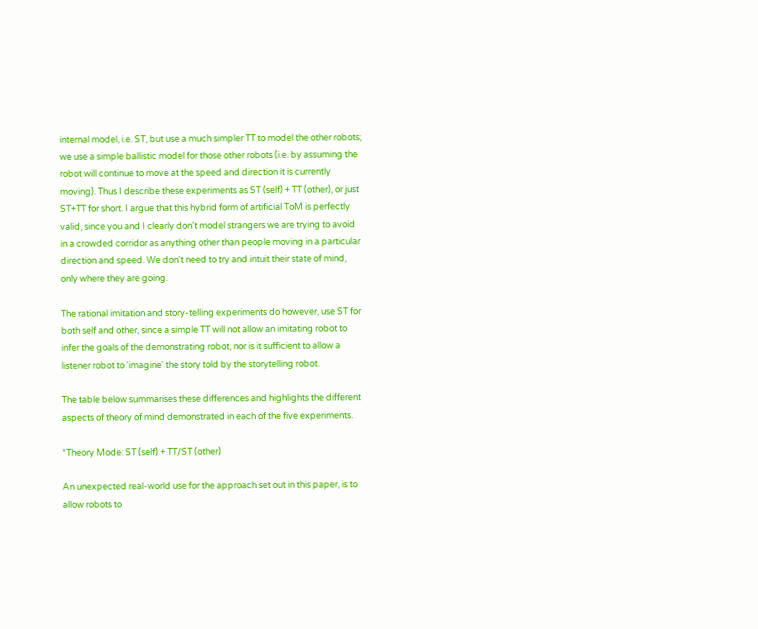internal model, i.e. ST, but use a much simpler TT to model the other robots; we use a simple ballistic model for those other robots (i.e. by assuming the robot will continue to move at the speed and direction it is currently moving). Thus I describe these experiments as ST (self) + TT (other), or just ST+TT for short. I argue that this hybrid form of artificial ToM is perfectly valid, since you and I clearly don't model strangers we are trying to avoid in a crowded corridor as anything other than people moving in a particular direction and speed. We don't need to try and intuit their state of mind, only where they are going.

The rational imitation and story-telling experiments do however, use ST for both self and other, since a simple TT will not allow an imitating robot to infer the goals of the demonstrating robot, nor is it sufficient to allow a listener robot to 'imagine' the story told by the storytelling robot.

The table below summarises these differences and highlights the different aspects of theory of mind demonstrated in each of the five experiments.

*Theory Mode: ST (self) + TT/ST (other)

An unexpected real-world use for the approach set out in this paper, is to allow robots to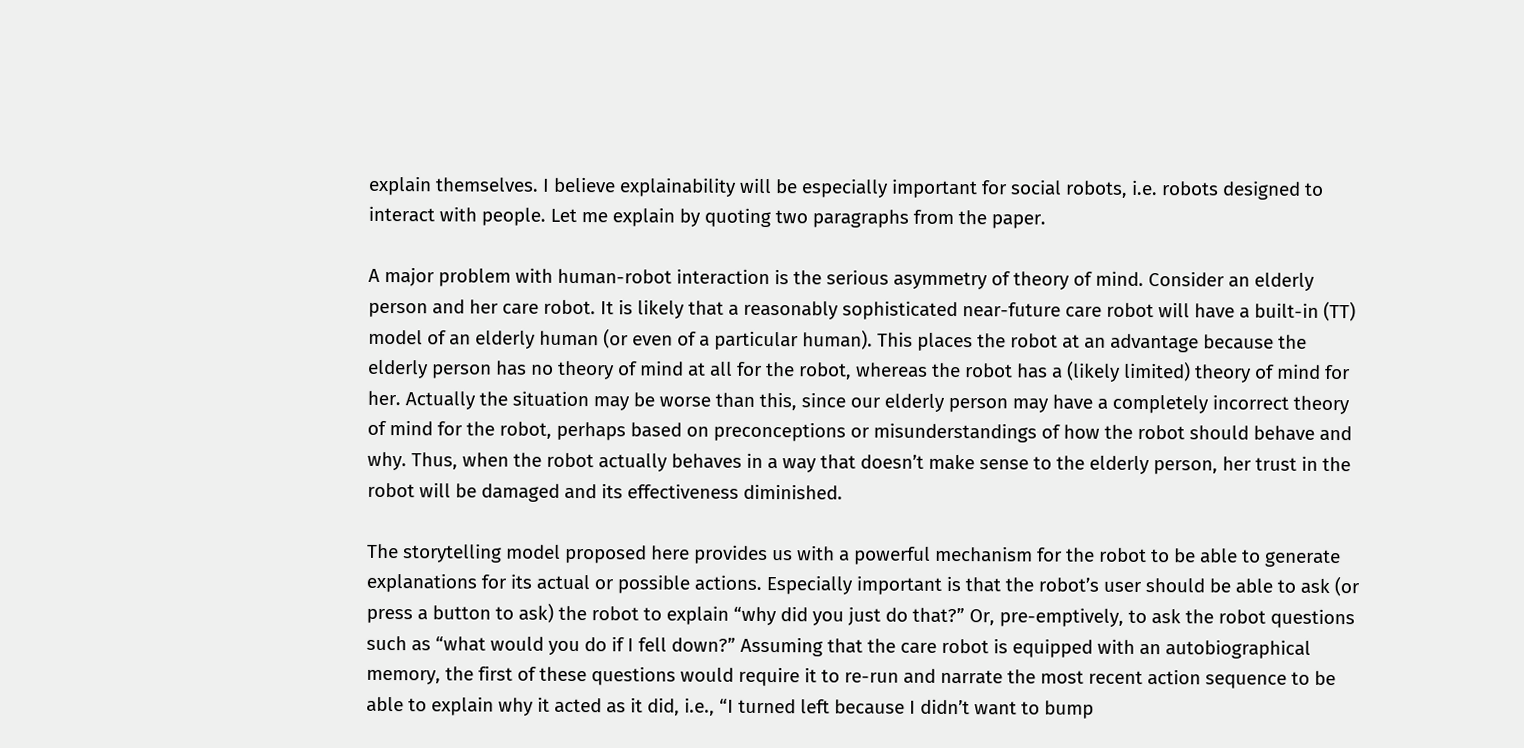explain themselves. I believe explainability will be especially important for social robots, i.e. robots designed to interact with people. Let me explain by quoting two paragraphs from the paper.

A major problem with human-robot interaction is the serious asymmetry of theory of mind. Consider an elderly person and her care robot. It is likely that a reasonably sophisticated near-future care robot will have a built-in (TT) model of an elderly human (or even of a particular human). This places the robot at an advantage because the elderly person has no theory of mind at all for the robot, whereas the robot has a (likely limited) theory of mind for her. Actually the situation may be worse than this, since our elderly person may have a completely incorrect theory of mind for the robot, perhaps based on preconceptions or misunderstandings of how the robot should behave and why. Thus, when the robot actually behaves in a way that doesn’t make sense to the elderly person, her trust in the robot will be damaged and its effectiveness diminished.

The storytelling model proposed here provides us with a powerful mechanism for the robot to be able to generate explanations for its actual or possible actions. Especially important is that the robot’s user should be able to ask (or press a button to ask) the robot to explain “why did you just do that?” Or, pre-emptively, to ask the robot questions such as “what would you do if I fell down?” Assuming that the care robot is equipped with an autobiographical memory, the first of these questions would require it to re-run and narrate the most recent action sequence to be able to explain why it acted as it did, i.e., “I turned left because I didn’t want to bump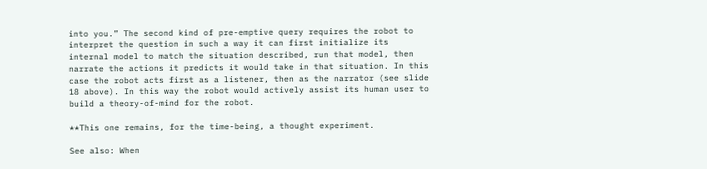into you.” The second kind of pre-emptive query requires the robot to interpret the question in such a way it can first initialize its internal model to match the situation described, run that model, then narrate the actions it predicts it would take in that situation. In this case the robot acts first as a listener, then as the narrator (see slide 18 above). In this way the robot would actively assist its human user to build a theory-of-mind for the robot.

**This one remains, for the time-being, a thought experiment.

See also: When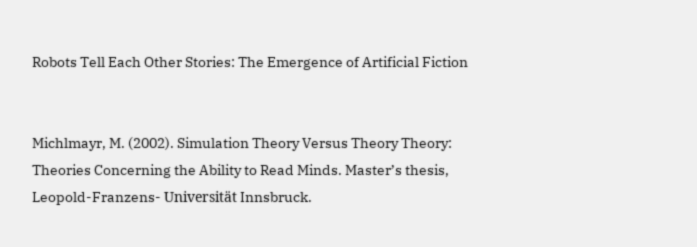Robots Tell Each Other Stories: The Emergence of Artificial Fiction


Michlmayr, M. (2002). Simulation Theory Versus Theory Theory: Theories Concerning the Ability to Read Minds. Master’s thesis, Leopold-Franzens- Universität Innsbruck.